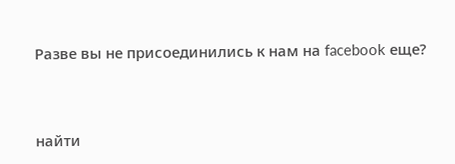Разве вы не присоединились к нам на facebook еще?


найти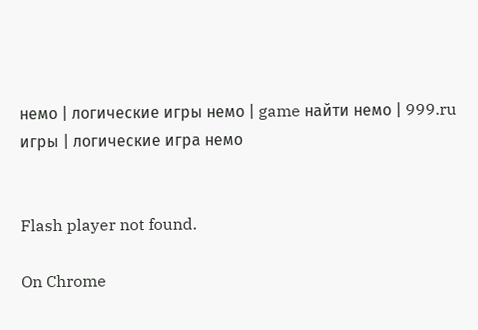немо | логические игры немо | game найти немо | 999.ru игры | логические игра немо


Flash player not found.

On Chrome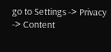go to Settings -> Privacy -> Content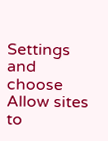Settings and choose Allow sites to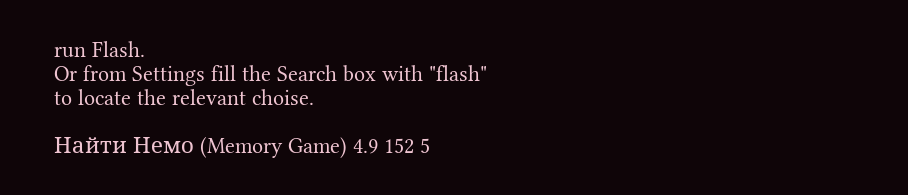run Flash.
Or from Settings fill the Search box with "flash" to locate the relevant choise.

Найти Немо (Memory Game) 4.9 152 5